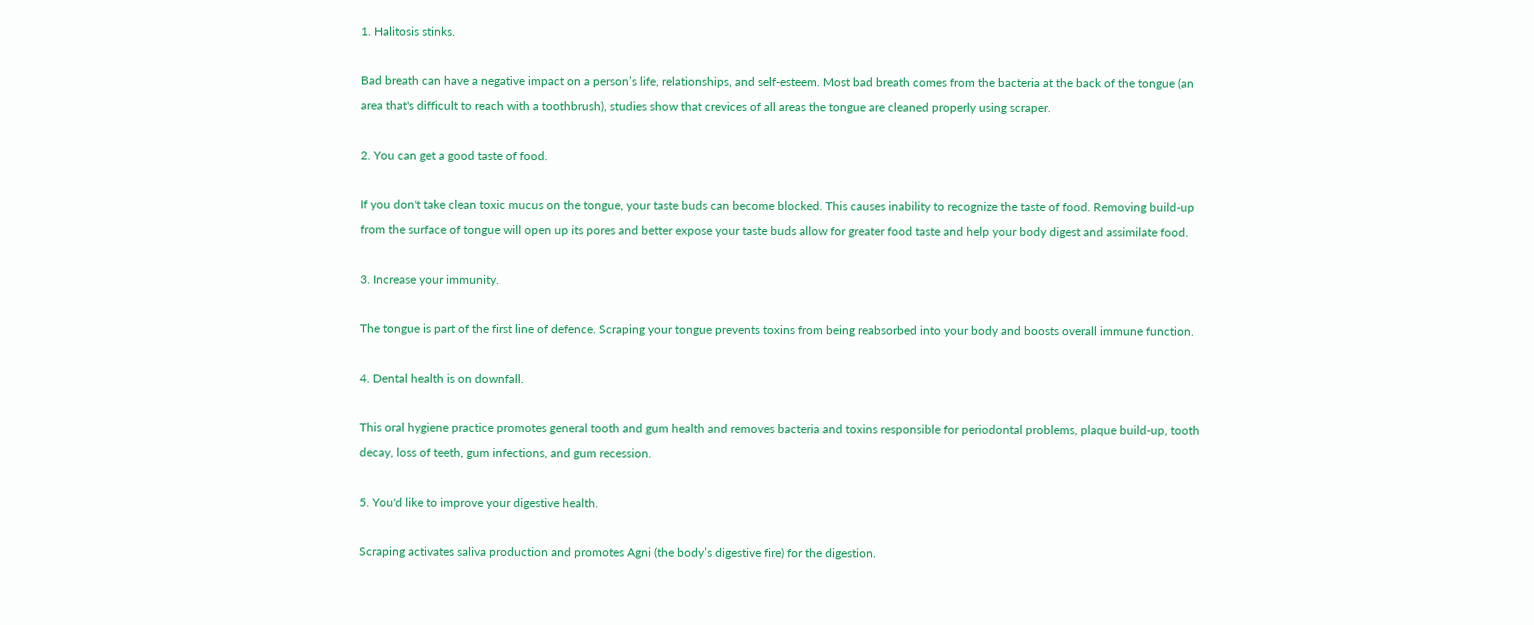1. Halitosis stinks.

Bad breath can have a negative impact on a person’s life, relationships, and self-esteem. Most bad breath comes from the bacteria at the back of the tongue (an area that's difficult to reach with a toothbrush), studies show that crevices of all areas the tongue are cleaned properly using scraper.

2. You can get a good taste of food.

If you don't take clean toxic mucus on the tongue, your taste buds can become blocked. This causes inability to recognize the taste of food. Removing build-up from the surface of tongue will open up its pores and better expose your taste buds allow for greater food taste and help your body digest and assimilate food.

3. Increase your immunity.

The tongue is part of the first line of defence. Scraping your tongue prevents toxins from being reabsorbed into your body and boosts overall immune function.

4. Dental health is on downfall.

This oral hygiene practice promotes general tooth and gum health and removes bacteria and toxins responsible for periodontal problems, plaque build-up, tooth decay, loss of teeth, gum infections, and gum recession.

5. You'd like to improve your digestive health.

Scraping activates saliva production and promotes Agni (the body’s digestive fire) for the digestion.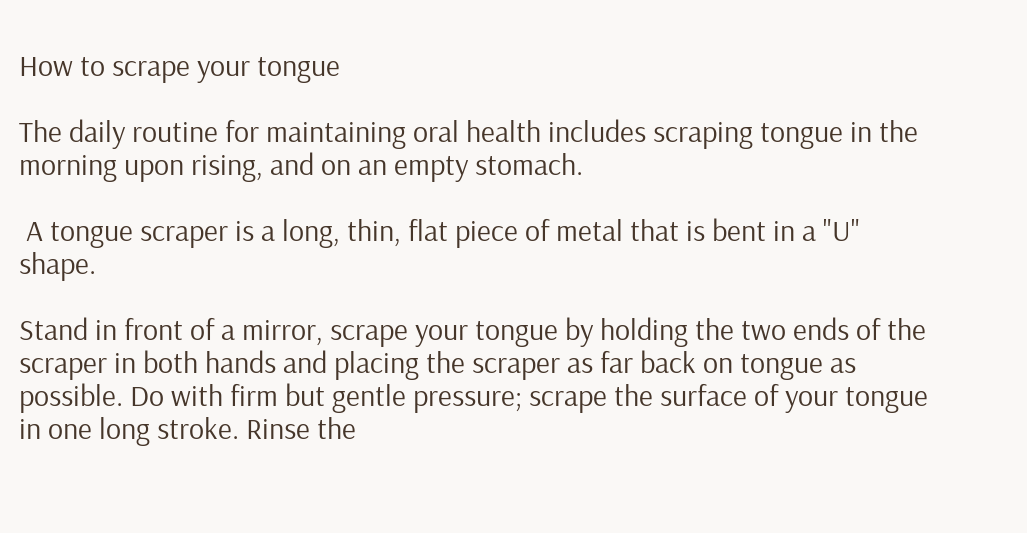How to scrape your tongue

The daily routine for maintaining oral health includes scraping tongue in the morning upon rising, and on an empty stomach.

 A tongue scraper is a long, thin, flat piece of metal that is bent in a "U" shape.

Stand in front of a mirror, scrape your tongue by holding the two ends of the scraper in both hands and placing the scraper as far back on tongue as possible. Do with firm but gentle pressure; scrape the surface of your tongue in one long stroke. Rinse the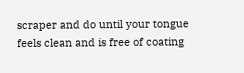scraper and do until your tongue feels clean and is free of coating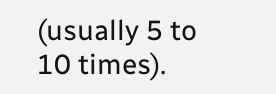(usually 5 to 10 times).